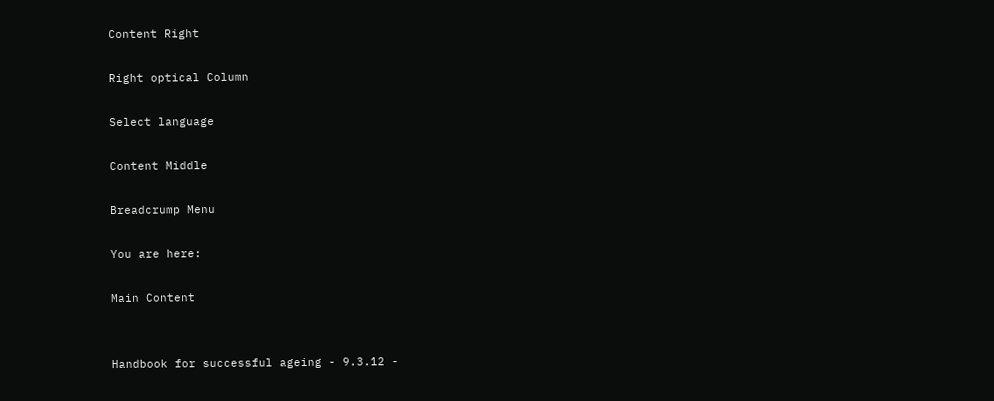Content Right

Right optical Column

Select language

Content Middle

Breadcrump Menu

You are here:

Main Content


Handbook for successful ageing - 9.3.12 -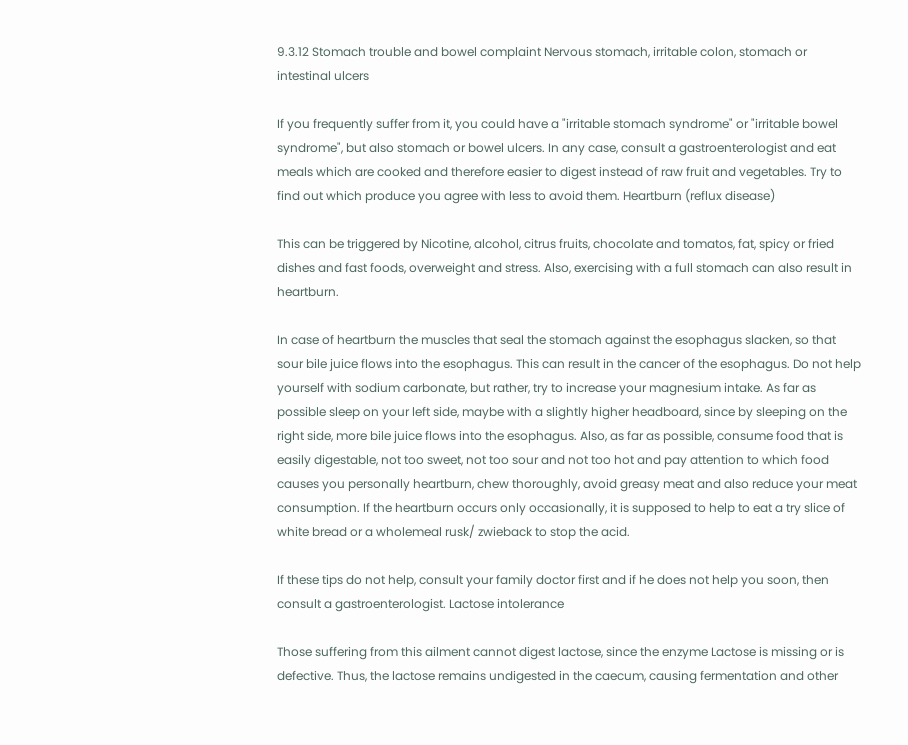9.3.12 Stomach trouble and bowel complaint Nervous stomach, irritable colon, stomach or intestinal ulcers

If you frequently suffer from it, you could have a "irritable stomach syndrome" or "irritable bowel syndrome", but also stomach or bowel ulcers. In any case, consult a gastroenterologist and eat meals which are cooked and therefore easier to digest instead of raw fruit and vegetables. Try to find out which produce you agree with less to avoid them. Heartburn (reflux disease)

This can be triggered by Nicotine, alcohol, citrus fruits, chocolate and tomatos, fat, spicy or fried dishes and fast foods, overweight and stress. Also, exercising with a full stomach can also result in heartburn.

In case of heartburn the muscles that seal the stomach against the esophagus slacken, so that sour bile juice flows into the esophagus. This can result in the cancer of the esophagus. Do not help yourself with sodium carbonate, but rather, try to increase your magnesium intake. As far as possible sleep on your left side, maybe with a slightly higher headboard, since by sleeping on the right side, more bile juice flows into the esophagus. Also, as far as possible, consume food that is easily digestable, not too sweet, not too sour and not too hot and pay attention to which food causes you personally heartburn, chew thoroughly, avoid greasy meat and also reduce your meat consumption. If the heartburn occurs only occasionally, it is supposed to help to eat a try slice of white bread or a wholemeal rusk/ zwieback to stop the acid.

If these tips do not help, consult your family doctor first and if he does not help you soon, then consult a gastroenterologist. Lactose intolerance

Those suffering from this ailment cannot digest lactose, since the enzyme Lactose is missing or is defective. Thus, the lactose remains undigested in the caecum, causing fermentation and other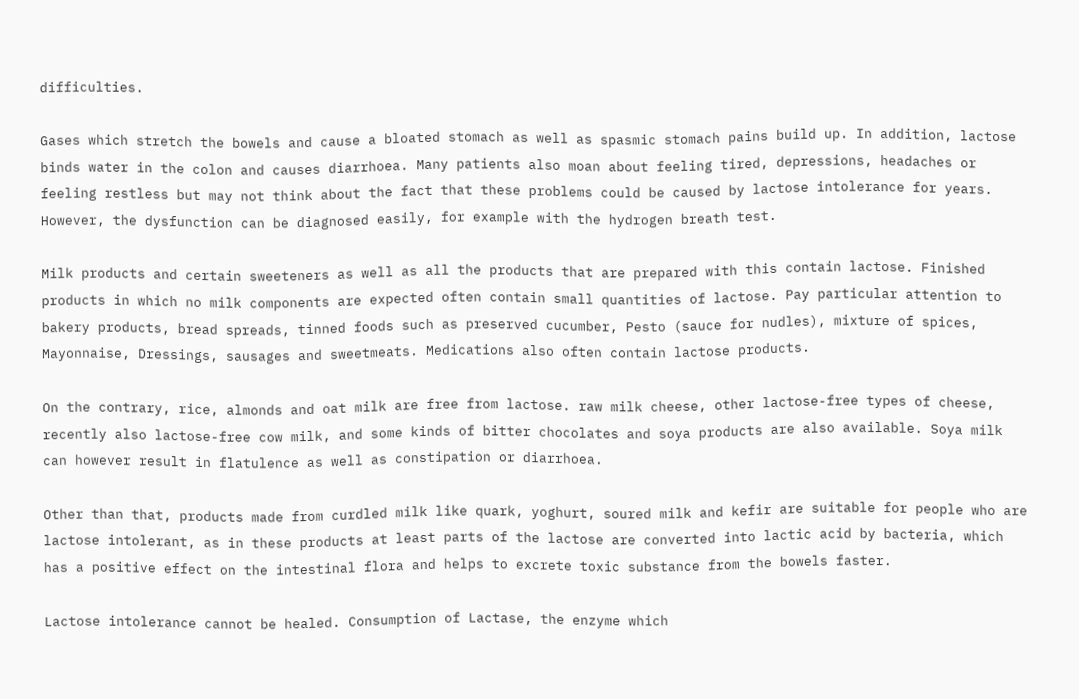difficulties.

Gases which stretch the bowels and cause a bloated stomach as well as spasmic stomach pains build up. In addition, lactose binds water in the colon and causes diarrhoea. Many patients also moan about feeling tired, depressions, headaches or feeling restless but may not think about the fact that these problems could be caused by lactose intolerance for years. However, the dysfunction can be diagnosed easily, for example with the hydrogen breath test.

Milk products and certain sweeteners as well as all the products that are prepared with this contain lactose. Finished products in which no milk components are expected often contain small quantities of lactose. Pay particular attention to bakery products, bread spreads, tinned foods such as preserved cucumber, Pesto (sauce for nudles), mixture of spices, Mayonnaise, Dressings, sausages and sweetmeats. Medications also often contain lactose products.

On the contrary, rice, almonds and oat milk are free from lactose. raw milk cheese, other lactose-free types of cheese, recently also lactose-free cow milk, and some kinds of bitter chocolates and soya products are also available. Soya milk can however result in flatulence as well as constipation or diarrhoea.

Other than that, products made from curdled milk like quark, yoghurt, soured milk and kefir are suitable for people who are lactose intolerant, as in these products at least parts of the lactose are converted into lactic acid by bacteria, which has a positive effect on the intestinal flora and helps to excrete toxic substance from the bowels faster.

Lactose intolerance cannot be healed. Consumption of Lactase, the enzyme which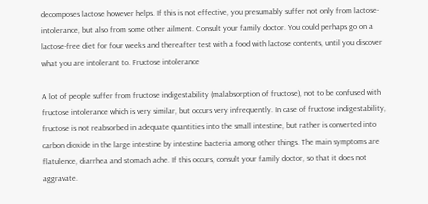decomposes lactose however helps. If this is not effective, you presumably suffer not only from lactose-intolerance, but also from some other ailment. Consult your family doctor. You could perhaps go on a lactose-free diet for four weeks and thereafter test with a food with lactose contents, until you discover what you are intolerant to. Fructose intolerance

A lot of people suffer from fructose indigestability (malabsorption of fructose), not to be confused with fructose intolerance which is very similar, but occurs very infrequently. In case of fructose indigestability, fructose is not reabsorbed in adequate quantities into the small intestine, but rather is converted into carbon dioxide in the large intestine by intestine bacteria among other things. The main symptoms are flatulence, diarrhea and stomach ache. If this occurs, consult your family doctor, so that it does not aggravate.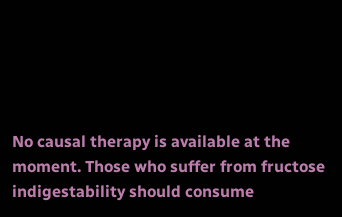No causal therapy is available at the moment. Those who suffer from fructose indigestability should consume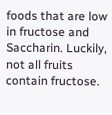foods that are low in fructose and Saccharin. Luckily, not all fruits contain fructose.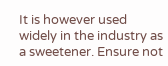It is however used widely in the industry as a sweetener. Ensure not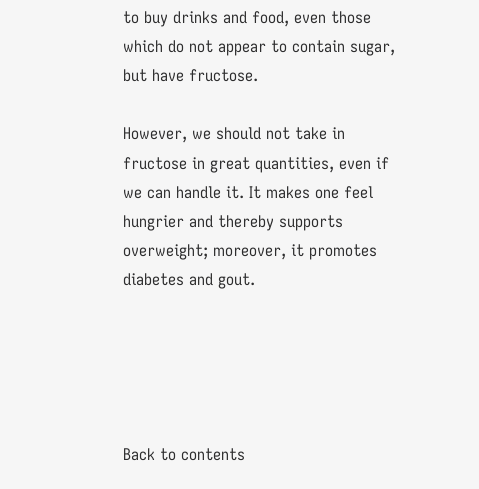to buy drinks and food, even those which do not appear to contain sugar, but have fructose.

However, we should not take in fructose in great quantities, even if we can handle it. It makes one feel hungrier and thereby supports overweight; moreover, it promotes diabetes and gout.





Back to contents